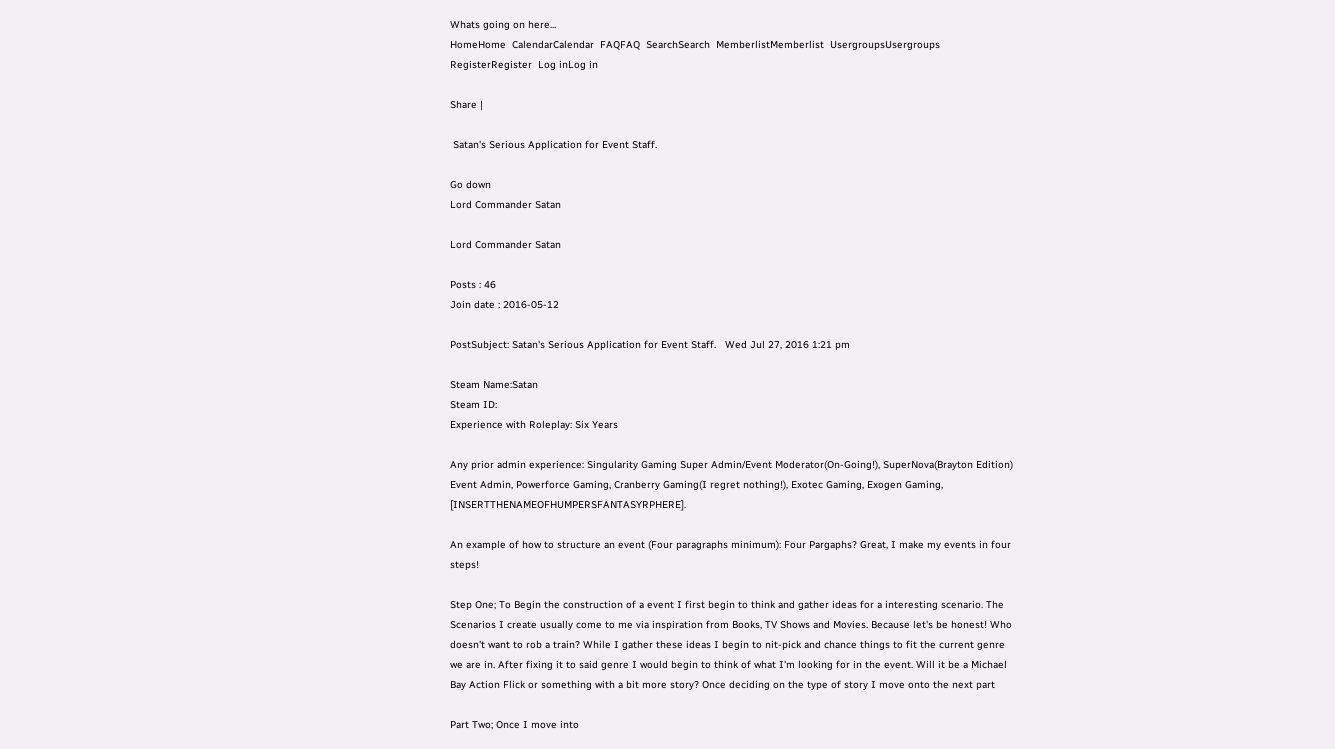Whats going on here...
HomeHome  CalendarCalendar  FAQFAQ  SearchSearch  MemberlistMemberlist  UsergroupsUsergroups  RegisterRegister  Log inLog in

Share |

 Satan's Serious Application for Event Staff.

Go down
Lord Commander Satan

Lord Commander Satan

Posts : 46
Join date : 2016-05-12

PostSubject: Satan's Serious Application for Event Staff.   Wed Jul 27, 2016 1:21 pm

Steam Name:Satan
Steam ID:
Experience with Roleplay: Six Years

Any prior admin experience: Singularity Gaming Super Admin/Event Moderator(On-Going!), SuperNova(Brayton Edition) Event Admin, Powerforce Gaming, Cranberry Gaming(I regret nothing!), Exotec Gaming, Exogen Gaming, [INSERTTHENAMEOFHUMPERSFANTASYRPHERE].

An example of how to structure an event (Four paragraphs minimum): Four Pargaphs? Great, I make my events in four steps!

Step One; To Begin the construction of a event I first begin to think and gather ideas for a interesting scenario. The Scenarios I create usually come to me via inspiration from Books, TV Shows and Movies. Because let's be honest! Who doesn't want to rob a train? While I gather these ideas I begin to nit-pick and chance things to fit the current genre we are in. After fixing it to said genre I would begin to think of what I'm looking for in the event. Will it be a Michael Bay Action Flick or something with a bit more story? Once deciding on the type of story I move onto the next part

Part Two; Once I move into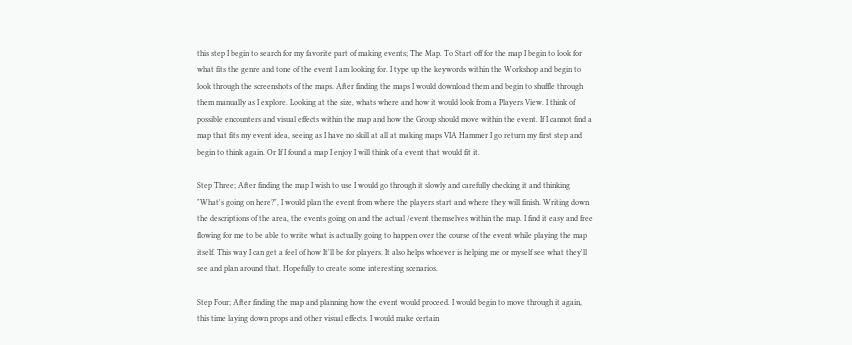this step I begin to search for my favorite part of making events; The Map. To Start off for the map I begin to look for what fits the genre and tone of the event I am looking for. I type up the keywords within the Workshop and begin to look through the screenshots of the maps. After finding the maps I would download them and begin to shuffle through them manually as I explore. Looking at the size, whats where and how it would look from a Players View. I think of possible encounters and visual effects within the map and how the Group should move within the event. If I cannot find a map that fits my event idea, seeing as I have no skill at all at making maps VIA Hammer I go return my first step and begin to think again. Or If I found a map I enjoy I will think of a event that would fit it.

Step Three; After finding the map I wish to use I would go through it slowly and carefully checking it and thinking "What's going on here?", I would plan the event from where the players start and where they will finish. Writing down the descriptions of the area, the events going on and the actual /event themselves within the map. I find it easy and free flowing for me to be able to write what is actually going to happen over the course of the event while playing the map itself. This way I can get a feel of how It'll be for players. It also helps whoever is helping me or myself see what they'll see and plan around that. Hopefully to create some interesting scenarios.

Step Four; After finding the map and planning how the event would proceed. I would begin to move through it again, this time laying down props and other visual effects. I would make certain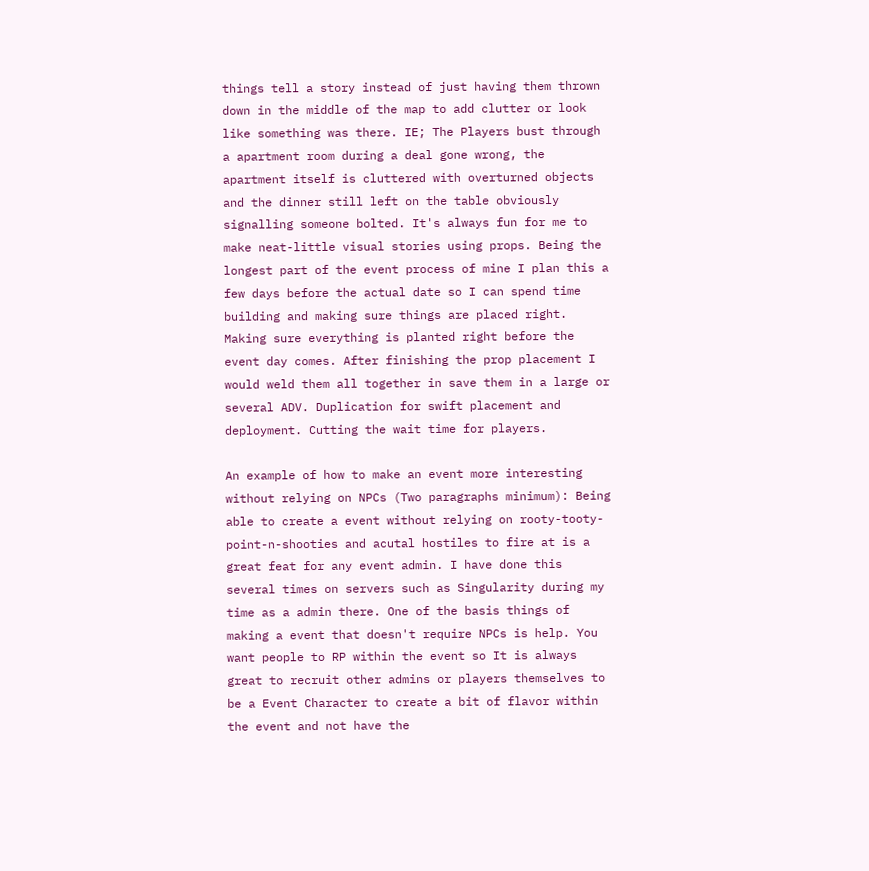things tell a story instead of just having them thrown down in the middle of the map to add clutter or look like something was there. IE; The Players bust through a apartment room during a deal gone wrong, the apartment itself is cluttered with overturned objects and the dinner still left on the table obviously signalling someone bolted. It's always fun for me to make neat-little visual stories using props. Being the longest part of the event process of mine I plan this a few days before the actual date so I can spend time building and making sure things are placed right. Making sure everything is planted right before the event day comes. After finishing the prop placement I would weld them all together in save them in a large or several ADV. Duplication for swift placement and deployment. Cutting the wait time for players.

An example of how to make an event more interesting without relying on NPCs (Two paragraphs minimum): Being able to create a event without relying on rooty-tooty-point-n-shooties and acutal hostiles to fire at is a great feat for any event admin. I have done this several times on servers such as Singularity during my time as a admin there. One of the basis things of making a event that doesn't require NPCs is help. You want people to RP within the event so It is always great to recruit other admins or players themselves to be a Event Character to create a bit of flavor within the event and not have the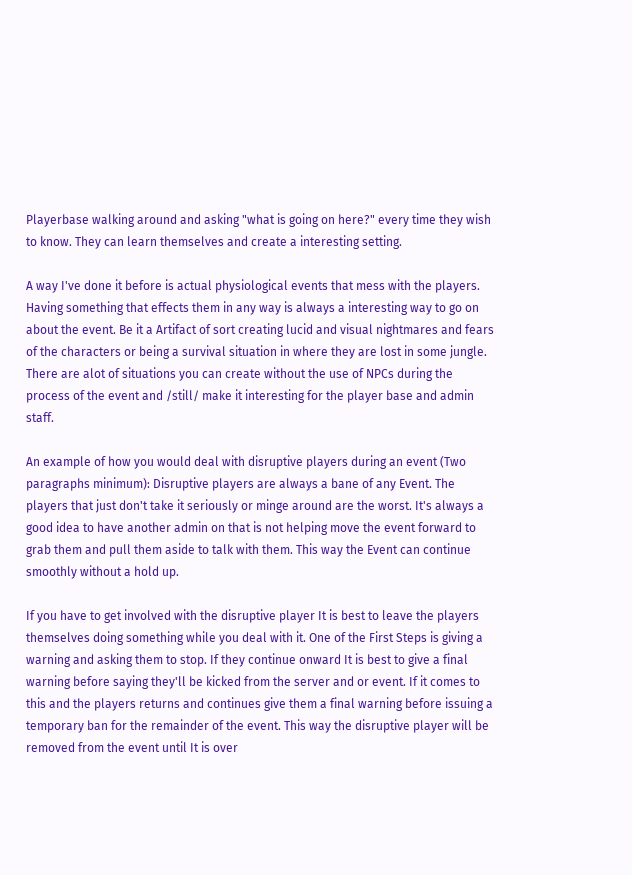Playerbase walking around and asking "what is going on here?" every time they wish to know. They can learn themselves and create a interesting setting.

A way I've done it before is actual physiological events that mess with the players. Having something that effects them in any way is always a interesting way to go on about the event. Be it a Artifact of sort creating lucid and visual nightmares and fears of the characters or being a survival situation in where they are lost in some jungle. There are alot of situations you can create without the use of NPCs during the process of the event and /still/ make it interesting for the player base and admin staff.

An example of how you would deal with disruptive players during an event (Two paragraphs minimum): Disruptive players are always a bane of any Event. The players that just don't take it seriously or minge around are the worst. It's always a good idea to have another admin on that is not helping move the event forward to grab them and pull them aside to talk with them. This way the Event can continue smoothly without a hold up.

If you have to get involved with the disruptive player It is best to leave the players themselves doing something while you deal with it. One of the First Steps is giving a warning and asking them to stop. If they continue onward It is best to give a final warning before saying they'll be kicked from the server and or event. If it comes to this and the players returns and continues give them a final warning before issuing a temporary ban for the remainder of the event. This way the disruptive player will be removed from the event until It is over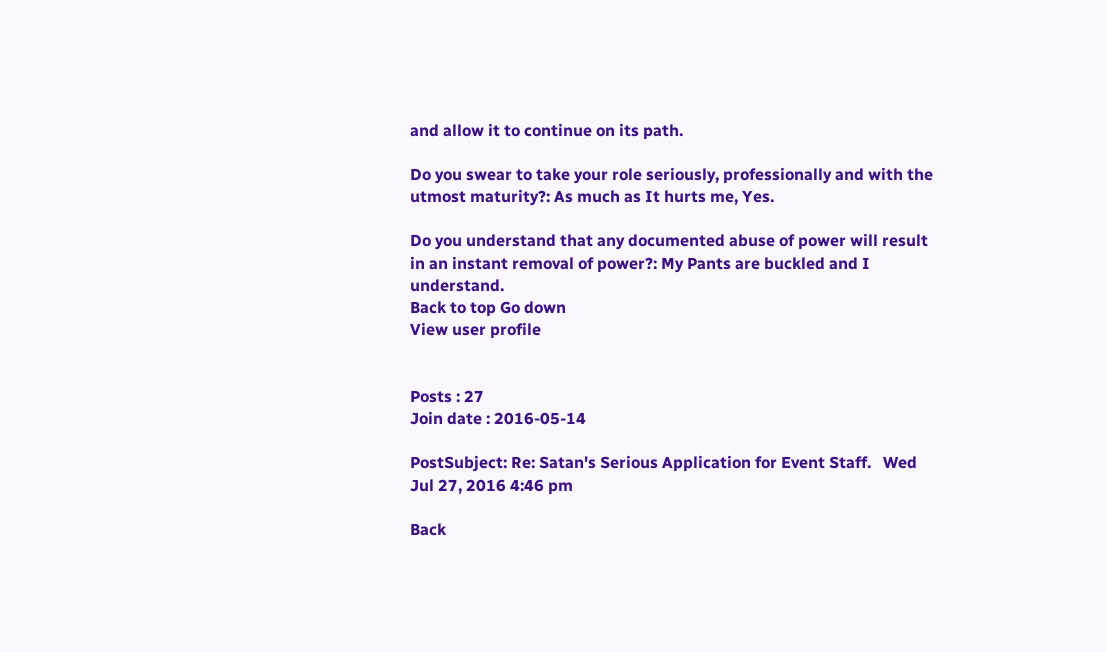and allow it to continue on its path.

Do you swear to take your role seriously, professionally and with the utmost maturity?: As much as It hurts me, Yes.

Do you understand that any documented abuse of power will result in an instant removal of power?: My Pants are buckled and I understand.
Back to top Go down
View user profile


Posts : 27
Join date : 2016-05-14

PostSubject: Re: Satan's Serious Application for Event Staff.   Wed Jul 27, 2016 4:46 pm

Back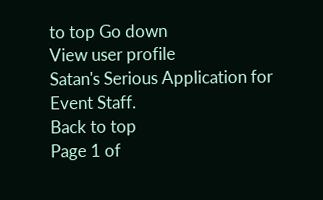to top Go down
View user profile
Satan's Serious Application for Event Staff.
Back to top
Page 1 of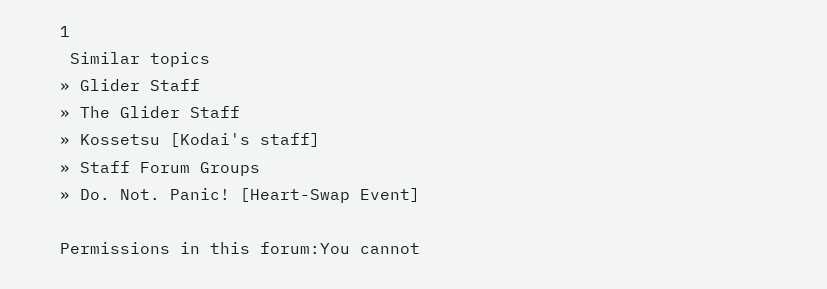1
 Similar topics
» Glider Staff
» The Glider Staff
» Kossetsu [Kodai's staff]
» Staff Forum Groups
» Do. Not. Panic! [Heart-Swap Event]

Permissions in this forum:You cannot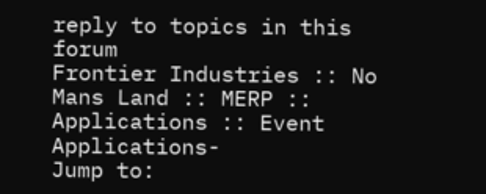reply to topics in this forum
Frontier Industries :: No Mans Land :: MERP :: Applications :: Event Applications-
Jump to: